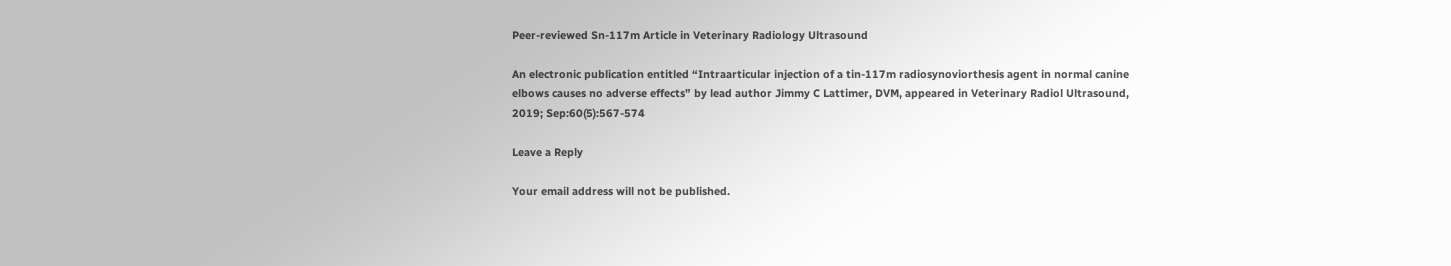Peer-reviewed Sn-117m Article in Veterinary Radiology Ultrasound

An electronic publication entitled “Intraarticular injection of a tin-117m radiosynoviorthesis agent in normal canine elbows causes no adverse effects” by lead author Jimmy C Lattimer, DVM, appeared in Veterinary Radiol Ultrasound, 2019; Sep:60(5):567-574

Leave a Reply

Your email address will not be published.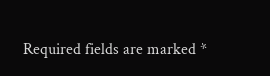Required fields are marked *